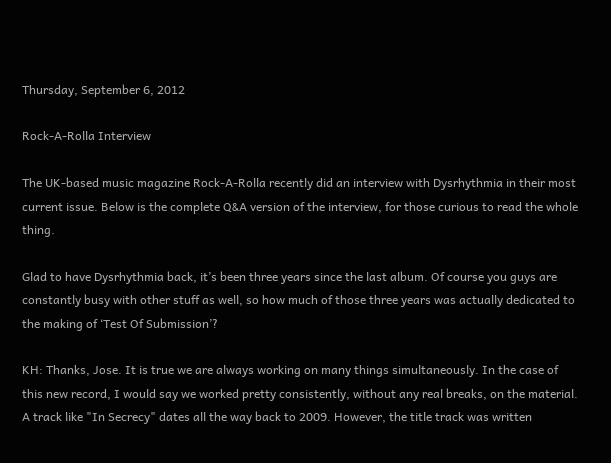Thursday, September 6, 2012

Rock-A-Rolla Interview

The UK-based music magazine Rock-A-Rolla recently did an interview with Dysrhythmia in their most current issue. Below is the complete Q&A version of the interview, for those curious to read the whole thing.

Glad to have Dysrhythmia back, it’s been three years since the last album. Of course you guys are constantly busy with other stuff as well, so how much of those three years was actually dedicated to the making of ‘Test Of Submission’?

KH: Thanks, Jose. It is true we are always working on many things simultaneously. In the case of this new record, I would say we worked pretty consistently, without any real breaks, on the material. A track like "In Secrecy" dates all the way back to 2009. However, the title track was written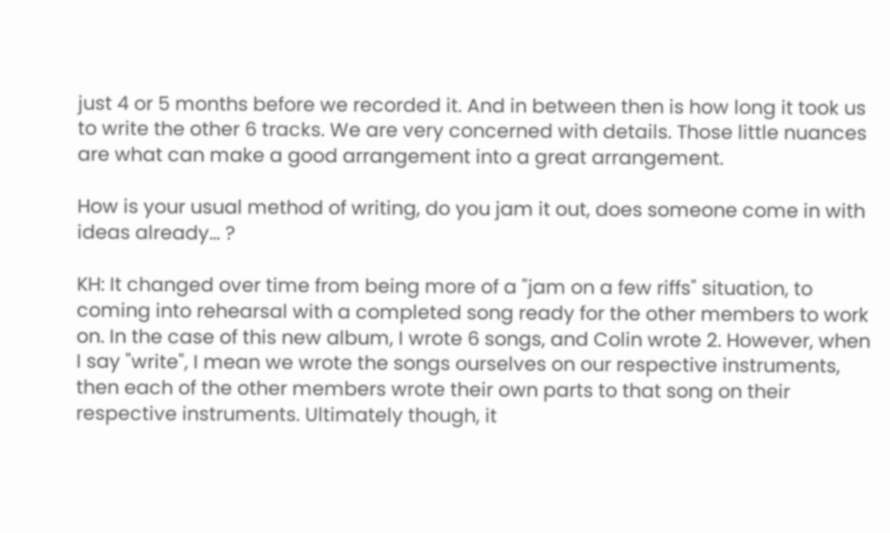just 4 or 5 months before we recorded it. And in between then is how long it took us to write the other 6 tracks. We are very concerned with details. Those little nuances are what can make a good arrangement into a great arrangement.

How is your usual method of writing, do you jam it out, does someone come in with ideas already… ?

KH: It changed over time from being more of a "jam on a few riffs" situation, to coming into rehearsal with a completed song ready for the other members to work on. In the case of this new album, I wrote 6 songs, and Colin wrote 2. However, when I say "write", I mean we wrote the songs ourselves on our respective instruments, then each of the other members wrote their own parts to that song on their respective instruments. Ultimately though, it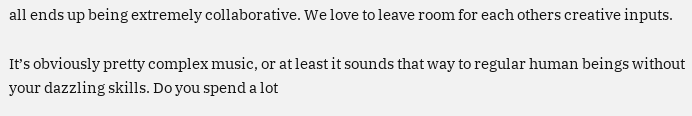all ends up being extremely collaborative. We love to leave room for each others creative inputs.

It’s obviously pretty complex music, or at least it sounds that way to regular human beings without your dazzling skills. Do you spend a lot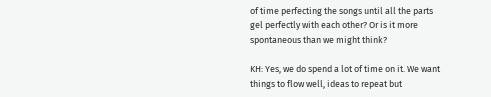of time perfecting the songs until all the parts gel perfectly with each other? Or is it more spontaneous than we might think?

KH: Yes, we do spend a lot of time on it. We want things to flow well, ideas to repeat but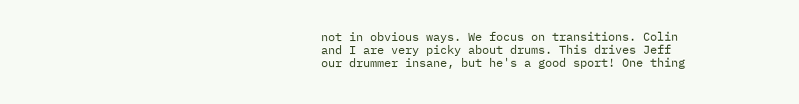not in obvious ways. We focus on transitions. Colin and I are very picky about drums. This drives Jeff our drummer insane, but he's a good sport! One thing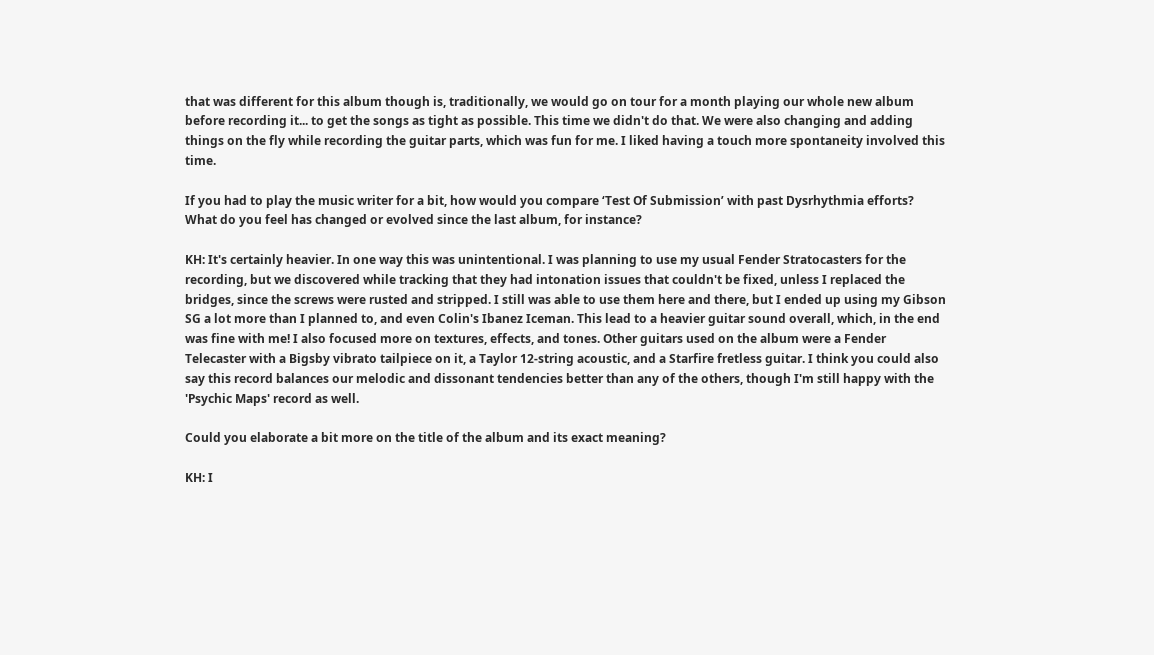that was different for this album though is, traditionally, we would go on tour for a month playing our whole new album before recording it... to get the songs as tight as possible. This time we didn't do that. We were also changing and adding things on the fly while recording the guitar parts, which was fun for me. I liked having a touch more spontaneity involved this time.

If you had to play the music writer for a bit, how would you compare ‘Test Of Submission’ with past Dysrhythmia efforts? What do you feel has changed or evolved since the last album, for instance?

KH: It's certainly heavier. In one way this was unintentional. I was planning to use my usual Fender Stratocasters for the recording, but we discovered while tracking that they had intonation issues that couldn't be fixed, unless I replaced the bridges, since the screws were rusted and stripped. I still was able to use them here and there, but I ended up using my Gibson SG a lot more than I planned to, and even Colin's Ibanez Iceman. This lead to a heavier guitar sound overall, which, in the end was fine with me! I also focused more on textures, effects, and tones. Other guitars used on the album were a Fender Telecaster with a Bigsby vibrato tailpiece on it, a Taylor 12-string acoustic, and a Starfire fretless guitar. I think you could also say this record balances our melodic and dissonant tendencies better than any of the others, though I'm still happy with the 'Psychic Maps' record as well.

Could you elaborate a bit more on the title of the album and its exact meaning?

KH: I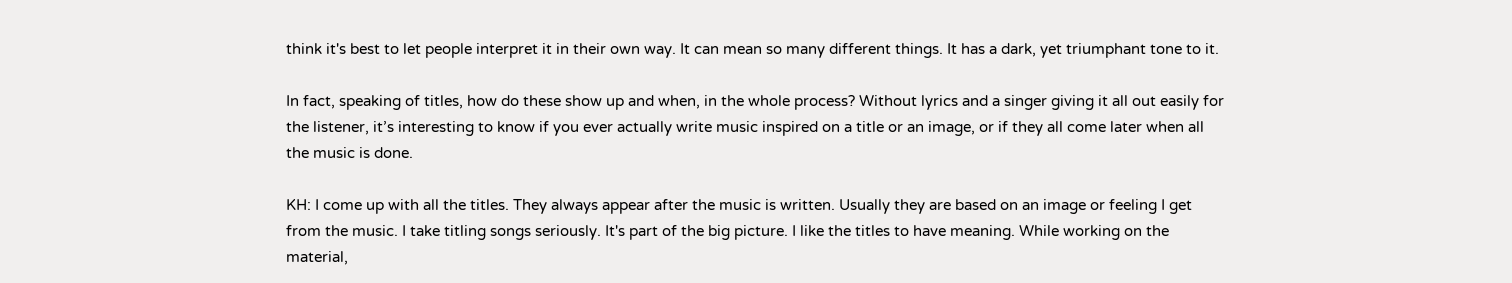think it's best to let people interpret it in their own way. It can mean so many different things. It has a dark, yet triumphant tone to it.

In fact, speaking of titles, how do these show up and when, in the whole process? Without lyrics and a singer giving it all out easily for the listener, it’s interesting to know if you ever actually write music inspired on a title or an image, or if they all come later when all the music is done.

KH: I come up with all the titles. They always appear after the music is written. Usually they are based on an image or feeling I get from the music. I take titling songs seriously. It's part of the big picture. I like the titles to have meaning. While working on the material,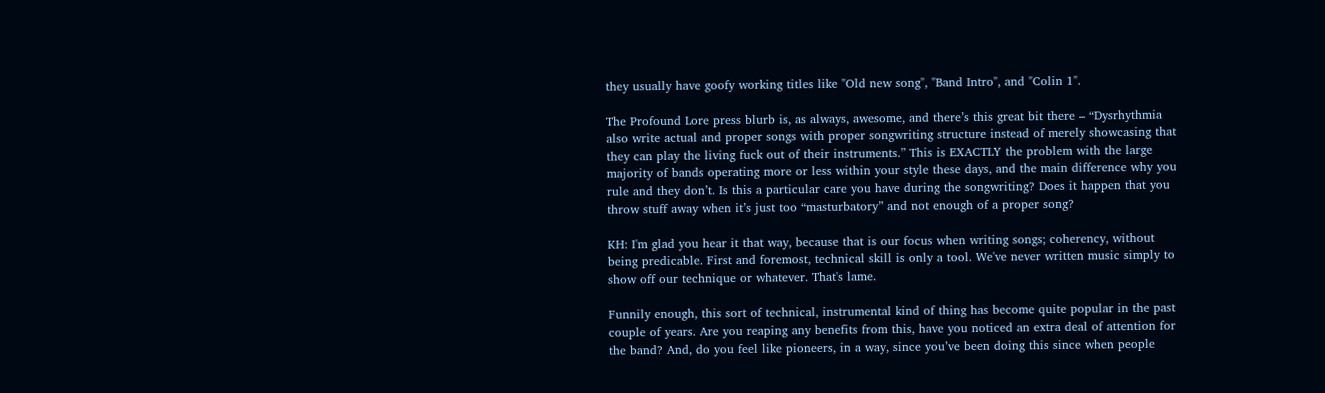they usually have goofy working titles like "Old new song", "Band Intro", and "Colin 1".

The Profound Lore press blurb is, as always, awesome, and there’s this great bit there – “Dysrhythmia also write actual and proper songs with proper songwriting structure instead of merely showcasing that they can play the living fuck out of their instruments.” This is EXACTLY the problem with the large majority of bands operating more or less within your style these days, and the main difference why you rule and they don’t. Is this a particular care you have during the songwriting? Does it happen that you throw stuff away when it’s just too “masturbatory” and not enough of a proper song?

KH: I'm glad you hear it that way, because that is our focus when writing songs; coherency, without being predicable. First and foremost, technical skill is only a tool. We've never written music simply to show off our technique or whatever. That's lame.

Funnily enough, this sort of technical, instrumental kind of thing has become quite popular in the past couple of years. Are you reaping any benefits from this, have you noticed an extra deal of attention for the band? And, do you feel like pioneers, in a way, since you’ve been doing this since when people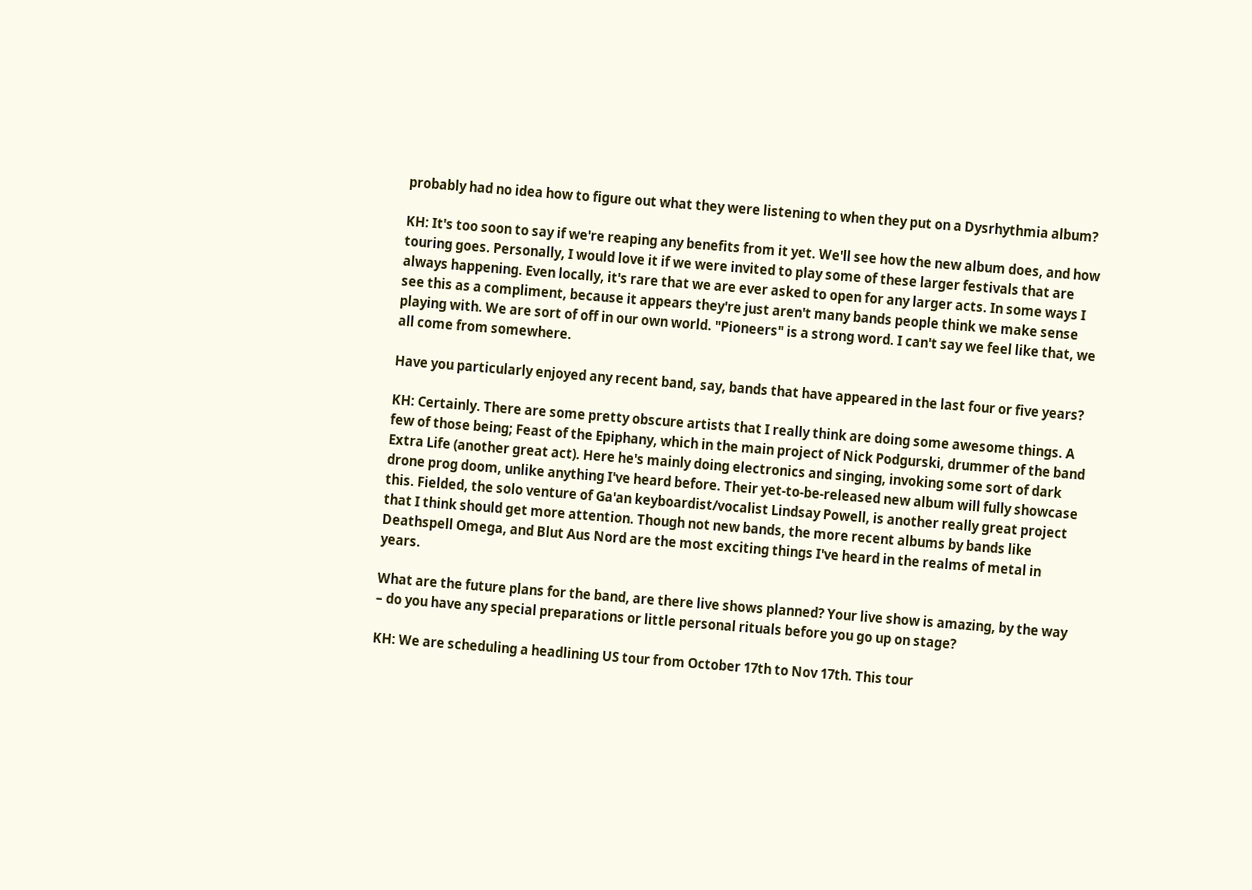probably had no idea how to figure out what they were listening to when they put on a Dysrhythmia album?

KH: It's too soon to say if we're reaping any benefits from it yet. We'll see how the new album does, and how touring goes. Personally, I would love it if we were invited to play some of these larger festivals that are always happening. Even locally, it's rare that we are ever asked to open for any larger acts. In some ways I see this as a compliment, because it appears they're just aren't many bands people think we make sense playing with. We are sort of off in our own world. "Pioneers" is a strong word. I can't say we feel like that, we all come from somewhere.

Have you particularly enjoyed any recent band, say, bands that have appeared in the last four or five years?

KH: Certainly. There are some pretty obscure artists that I really think are doing some awesome things. A few of those being; Feast of the Epiphany, which in the main project of Nick Podgurski, drummer of the band Extra Life (another great act). Here he's mainly doing electronics and singing, invoking some sort of dark drone prog doom, unlike anything I've heard before. Their yet-to-be-released new album will fully showcase this. Fielded, the solo venture of Ga'an keyboardist/vocalist Lindsay Powell, is another really great project that I think should get more attention. Though not new bands, the more recent albums by bands like Deathspell Omega, and Blut Aus Nord are the most exciting things I've heard in the realms of metal in years.

What are the future plans for the band, are there live shows planned? Your live show is amazing, by the way – do you have any special preparations or little personal rituals before you go up on stage?

KH: We are scheduling a headlining US tour from October 17th to Nov 17th. This tour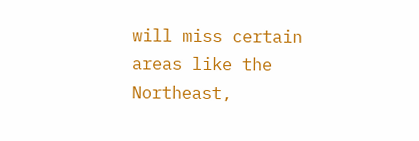will miss certain areas like the Northeast,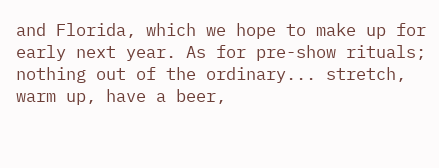and Florida, which we hope to make up for early next year. As for pre-show rituals; nothing out of the ordinary... stretch, warm up, have a beer,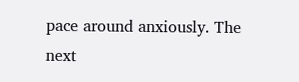pace around anxiously. The next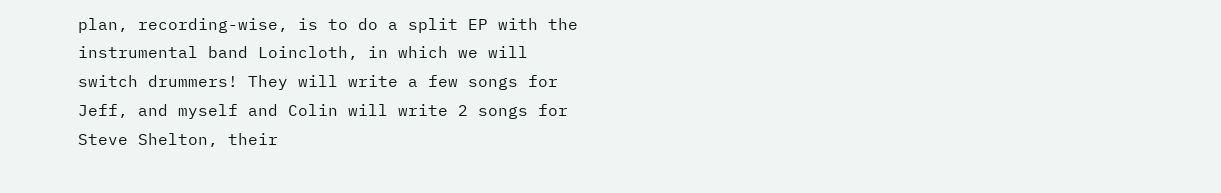plan, recording-wise, is to do a split EP with the instrumental band Loincloth, in which we will switch drummers! They will write a few songs for Jeff, and myself and Colin will write 2 songs for Steve Shelton, their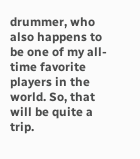drummer, who also happens to be one of my all-time favorite players in the world. So, that will be quite a trip.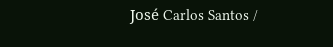José Carlos Santos /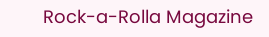Rock-a-Rolla Magazine